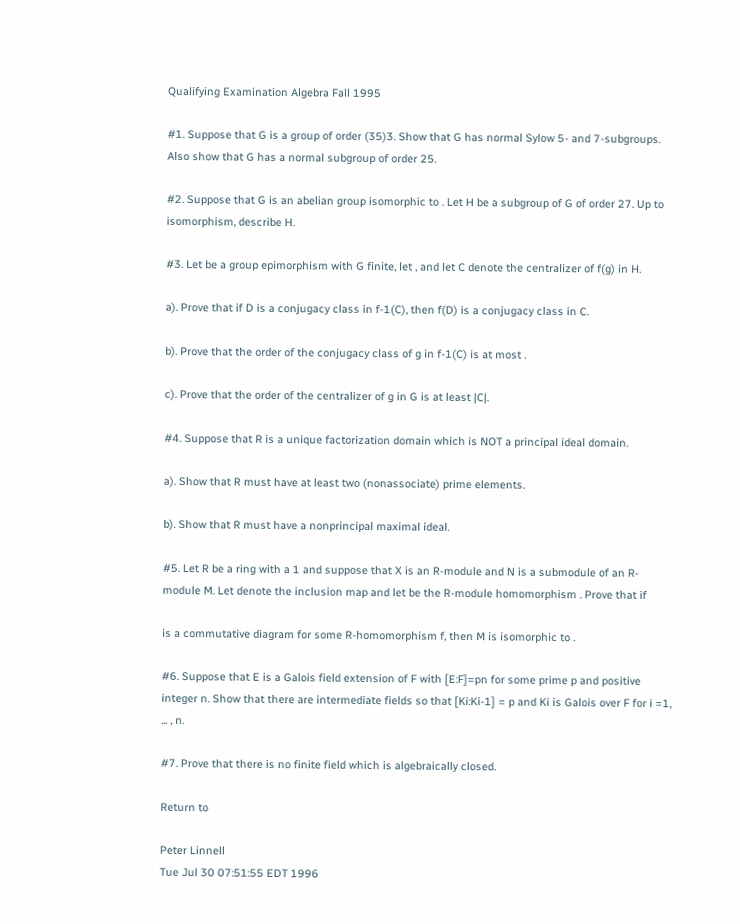Qualifying Examination Algebra Fall 1995

#1. Suppose that G is a group of order (35)3. Show that G has normal Sylow 5- and 7-subgroups. Also show that G has a normal subgroup of order 25.

#2. Suppose that G is an abelian group isomorphic to . Let H be a subgroup of G of order 27. Up to isomorphism, describe H.

#3. Let be a group epimorphism with G finite, let , and let C denote the centralizer of f(g) in H.

a). Prove that if D is a conjugacy class in f-1(C), then f(D) is a conjugacy class in C.

b). Prove that the order of the conjugacy class of g in f-1(C) is at most .

c). Prove that the order of the centralizer of g in G is at least |C|.

#4. Suppose that R is a unique factorization domain which is NOT a principal ideal domain.

a). Show that R must have at least two (nonassociate) prime elements.

b). Show that R must have a nonprincipal maximal ideal.

#5. Let R be a ring with a 1 and suppose that X is an R-module and N is a submodule of an R-module M. Let denote the inclusion map and let be the R-module homomorphism . Prove that if

is a commutative diagram for some R-homomorphism f, then M is isomorphic to .

#6. Suppose that E is a Galois field extension of F with [E:F]=pn for some prime p and positive integer n. Show that there are intermediate fields so that [Ki:Ki-1] = p and Ki is Galois over F for i =1, ... , n.

#7. Prove that there is no finite field which is algebraically closed.

Return to

Peter Linnell
Tue Jul 30 07:51:55 EDT 1996